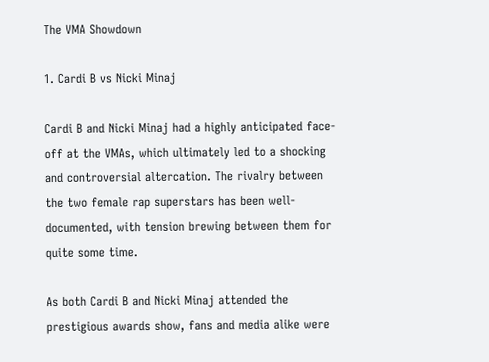The VMA Showdown

1. Cardi B vs Nicki Minaj

Cardi B and Nicki Minaj had a highly anticipated face-off at the VMAs, which ultimately led to a shocking and controversial altercation. The rivalry between the two female rap superstars has been well-documented, with tension brewing between them for quite some time.

As both Cardi B and Nicki Minaj attended the prestigious awards show, fans and media alike were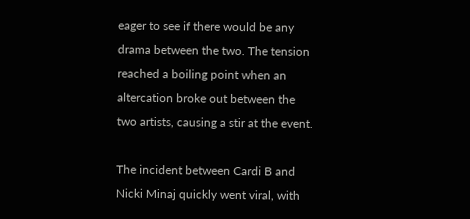eager to see if there would be any drama between the two. The tension reached a boiling point when an altercation broke out between the two artists, causing a stir at the event.

The incident between Cardi B and Nicki Minaj quickly went viral, with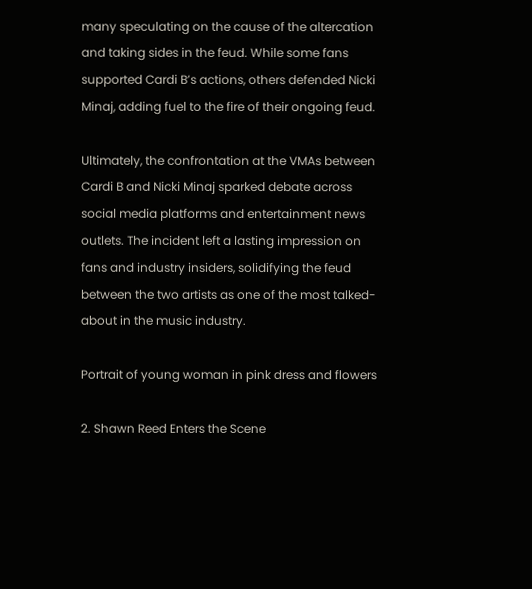many speculating on the cause of the altercation and taking sides in the feud. While some fans supported Cardi B’s actions, others defended Nicki Minaj, adding fuel to the fire of their ongoing feud.

Ultimately, the confrontation at the VMAs between Cardi B and Nicki Minaj sparked debate across social media platforms and entertainment news outlets. The incident left a lasting impression on fans and industry insiders, solidifying the feud between the two artists as one of the most talked-about in the music industry.

Portrait of young woman in pink dress and flowers

2. Shawn Reed Enters the Scene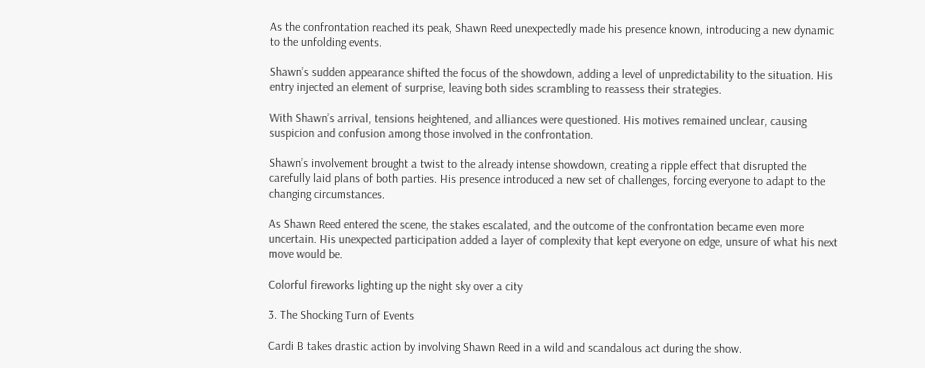As the confrontation reached its peak, Shawn Reed unexpectedly made his presence known, introducing a new dynamic to the unfolding events.

Shawn’s sudden appearance shifted the focus of the showdown, adding a level of unpredictability to the situation. His entry injected an element of surprise, leaving both sides scrambling to reassess their strategies.

With Shawn’s arrival, tensions heightened, and alliances were questioned. His motives remained unclear, causing suspicion and confusion among those involved in the confrontation.

Shawn’s involvement brought a twist to the already intense showdown, creating a ripple effect that disrupted the carefully laid plans of both parties. His presence introduced a new set of challenges, forcing everyone to adapt to the changing circumstances.

As Shawn Reed entered the scene, the stakes escalated, and the outcome of the confrontation became even more uncertain. His unexpected participation added a layer of complexity that kept everyone on edge, unsure of what his next move would be.

Colorful fireworks lighting up the night sky over a city

3. The Shocking Turn of Events

Cardi B takes drastic action by involving Shawn Reed in a wild and scandalous act during the show.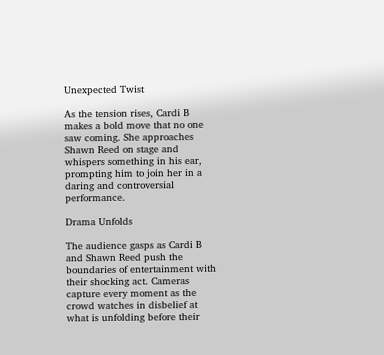Unexpected Twist

As the tension rises, Cardi B makes a bold move that no one saw coming. She approaches Shawn Reed on stage and whispers something in his ear, prompting him to join her in a daring and controversial performance.

Drama Unfolds

The audience gasps as Cardi B and Shawn Reed push the boundaries of entertainment with their shocking act. Cameras capture every moment as the crowd watches in disbelief at what is unfolding before their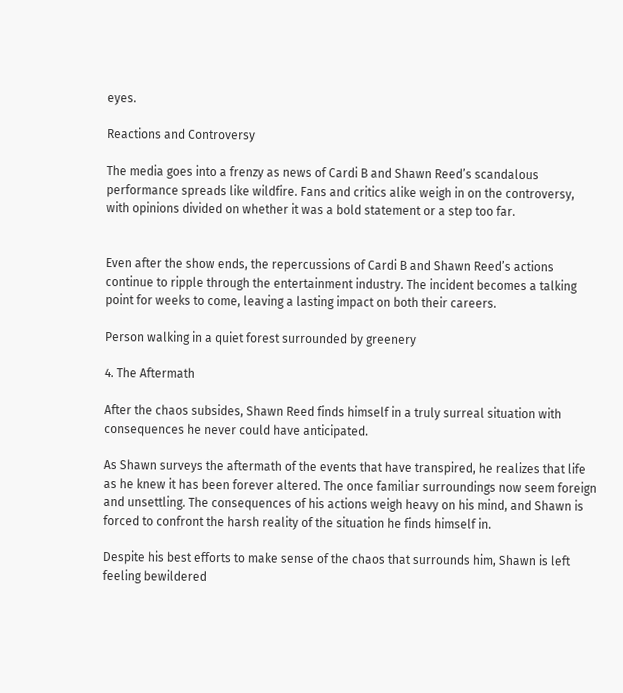eyes.

Reactions and Controversy

The media goes into a frenzy as news of Cardi B and Shawn Reed’s scandalous performance spreads like wildfire. Fans and critics alike weigh in on the controversy, with opinions divided on whether it was a bold statement or a step too far.


Even after the show ends, the repercussions of Cardi B and Shawn Reed’s actions continue to ripple through the entertainment industry. The incident becomes a talking point for weeks to come, leaving a lasting impact on both their careers.

Person walking in a quiet forest surrounded by greenery

4. The Aftermath

After the chaos subsides, Shawn Reed finds himself in a truly surreal situation with consequences he never could have anticipated.

As Shawn surveys the aftermath of the events that have transpired, he realizes that life as he knew it has been forever altered. The once familiar surroundings now seem foreign and unsettling. The consequences of his actions weigh heavy on his mind, and Shawn is forced to confront the harsh reality of the situation he finds himself in.

Despite his best efforts to make sense of the chaos that surrounds him, Shawn is left feeling bewildered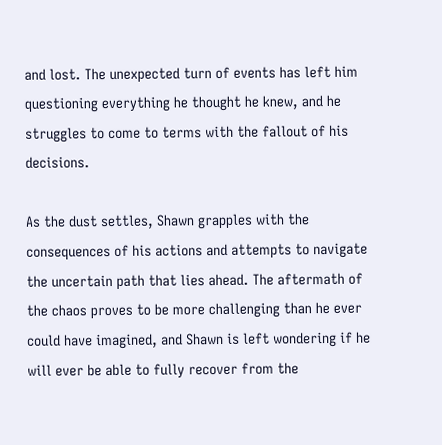and lost. The unexpected turn of events has left him questioning everything he thought he knew, and he struggles to come to terms with the fallout of his decisions.

As the dust settles, Shawn grapples with the consequences of his actions and attempts to navigate the uncertain path that lies ahead. The aftermath of the chaos proves to be more challenging than he ever could have imagined, and Shawn is left wondering if he will ever be able to fully recover from the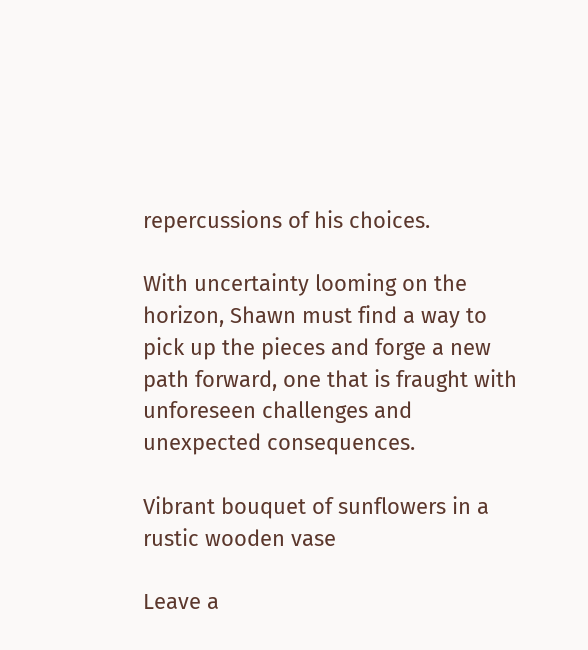repercussions of his choices.

With uncertainty looming on the horizon, Shawn must find a way to pick up the pieces and forge a new path forward, one that is fraught with unforeseen challenges and unexpected consequences.

Vibrant bouquet of sunflowers in a rustic wooden vase

Leave a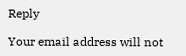Reply

Your email address will not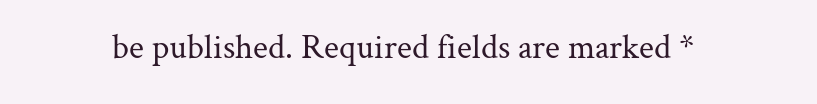be published. Required fields are marked *